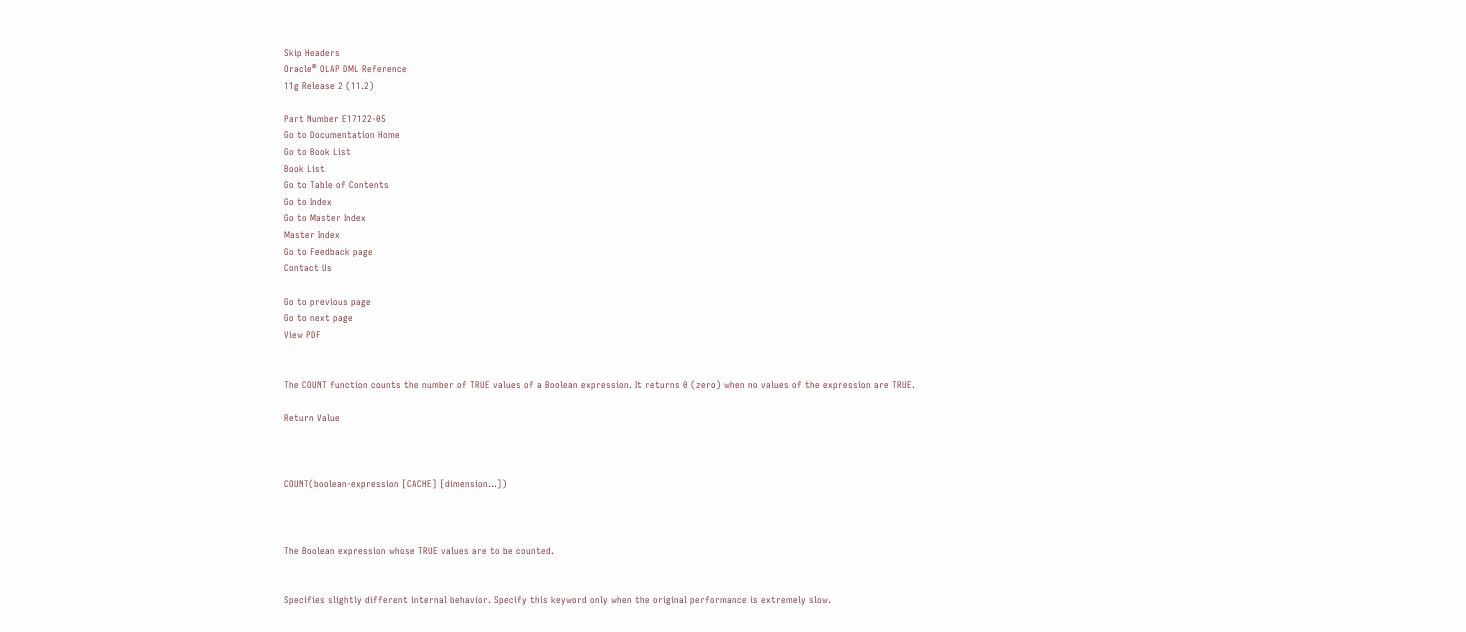Skip Headers
Oracle® OLAP DML Reference
11g Release 2 (11.2)

Part Number E17122-05
Go to Documentation Home
Go to Book List
Book List
Go to Table of Contents
Go to Index
Go to Master Index
Master Index
Go to Feedback page
Contact Us

Go to previous page
Go to next page
View PDF


The COUNT function counts the number of TRUE values of a Boolean expression. It returns 0 (zero) when no values of the expression are TRUE.

Return Value



COUNT(boolean-expression [CACHE] [dimension...])



The Boolean expression whose TRUE values are to be counted.


Specifies slightly different internal behavior. Specify this keyword only when the original performance is extremely slow.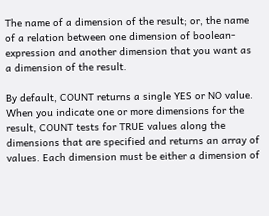The name of a dimension of the result; or, the name of a relation between one dimension of boolean-expression and another dimension that you want as a dimension of the result.

By default, COUNT returns a single YES or NO value. When you indicate one or more dimensions for the result, COUNT tests for TRUE values along the dimensions that are specified and returns an array of values. Each dimension must be either a dimension of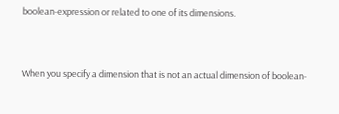boolean-expression or related to one of its dimensions.


When you specify a dimension that is not an actual dimension of boolean-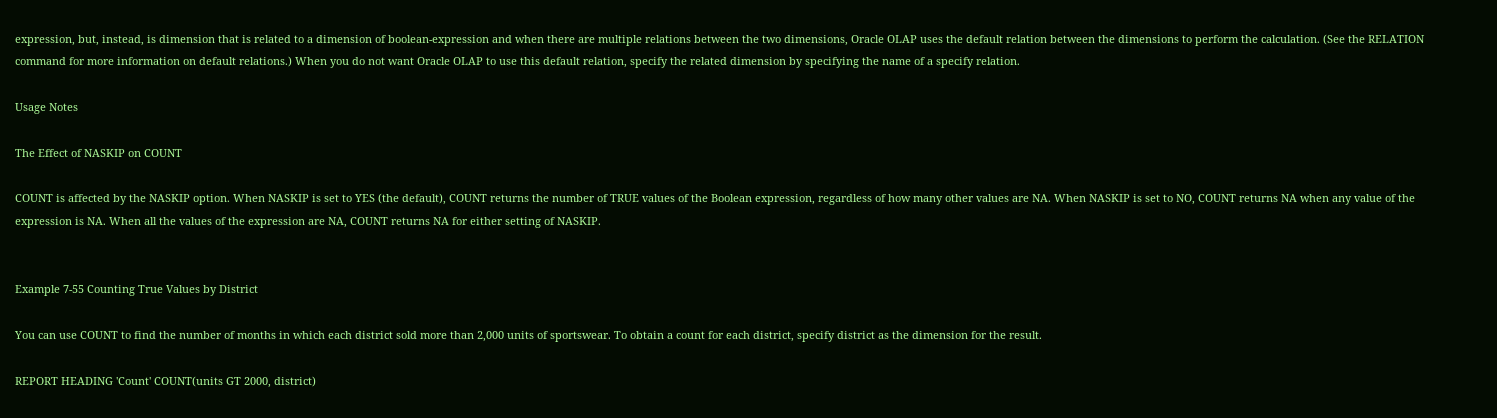expression, but, instead, is dimension that is related to a dimension of boolean-expression and when there are multiple relations between the two dimensions, Oracle OLAP uses the default relation between the dimensions to perform the calculation. (See the RELATION command for more information on default relations.) When you do not want Oracle OLAP to use this default relation, specify the related dimension by specifying the name of a specify relation.

Usage Notes

The Effect of NASKIP on COUNT

COUNT is affected by the NASKIP option. When NASKIP is set to YES (the default), COUNT returns the number of TRUE values of the Boolean expression, regardless of how many other values are NA. When NASKIP is set to NO, COUNT returns NA when any value of the expression is NA. When all the values of the expression are NA, COUNT returns NA for either setting of NASKIP.


Example 7-55 Counting True Values by District

You can use COUNT to find the number of months in which each district sold more than 2,000 units of sportswear. To obtain a count for each district, specify district as the dimension for the result.

REPORT HEADING 'Count' COUNT(units GT 2000, district)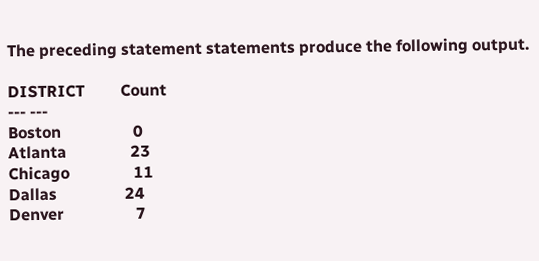The preceding statement statements produce the following output.

DISTRICT         Count
--- ---
Boston                  0
Atlanta                23
Chicago                11
Dallas                 24
Denver                  7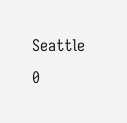Seattle                 0